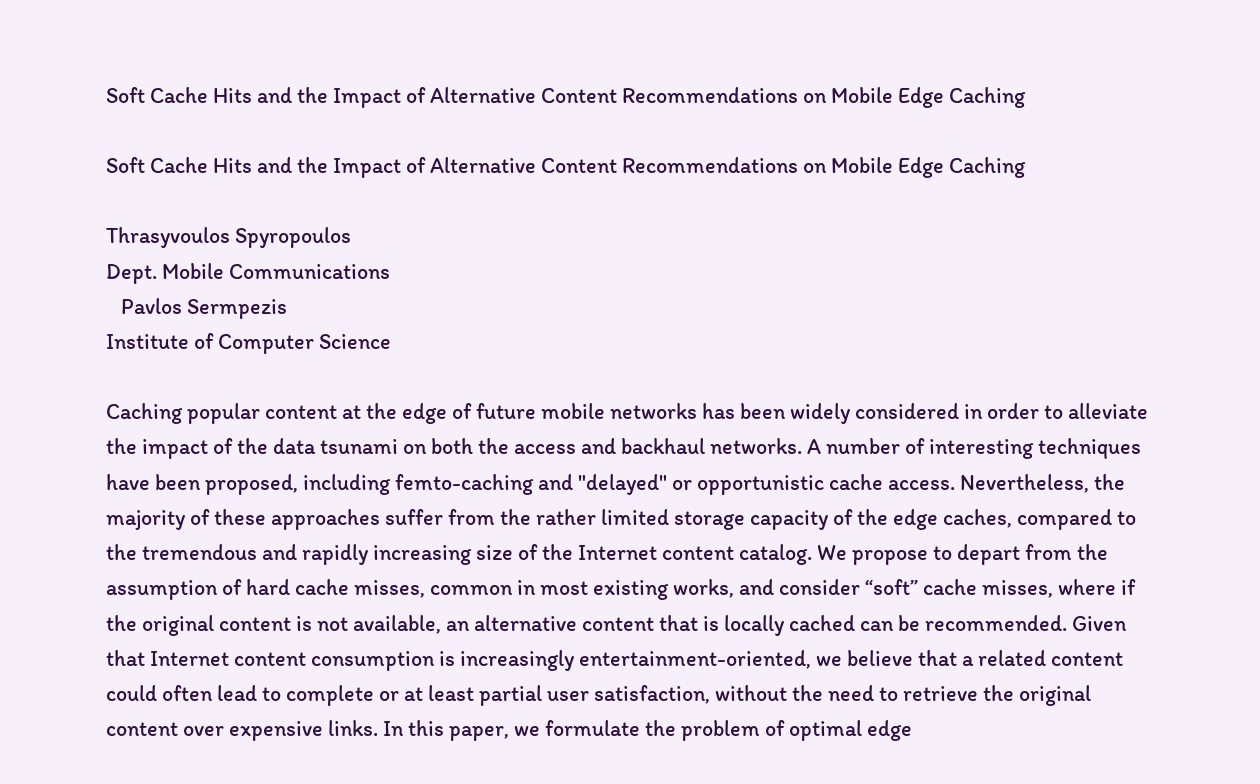Soft Cache Hits and the Impact of Alternative Content Recommendations on Mobile Edge Caching

Soft Cache Hits and the Impact of Alternative Content Recommendations on Mobile Edge Caching

Thrasyvoulos Spyropoulos
Dept. Mobile Communications
   Pavlos Sermpezis
Institute of Computer Science

Caching popular content at the edge of future mobile networks has been widely considered in order to alleviate the impact of the data tsunami on both the access and backhaul networks. A number of interesting techniques have been proposed, including femto-caching and "delayed" or opportunistic cache access. Nevertheless, the majority of these approaches suffer from the rather limited storage capacity of the edge caches, compared to the tremendous and rapidly increasing size of the Internet content catalog. We propose to depart from the assumption of hard cache misses, common in most existing works, and consider “soft” cache misses, where if the original content is not available, an alternative content that is locally cached can be recommended. Given that Internet content consumption is increasingly entertainment-oriented, we believe that a related content could often lead to complete or at least partial user satisfaction, without the need to retrieve the original content over expensive links. In this paper, we formulate the problem of optimal edge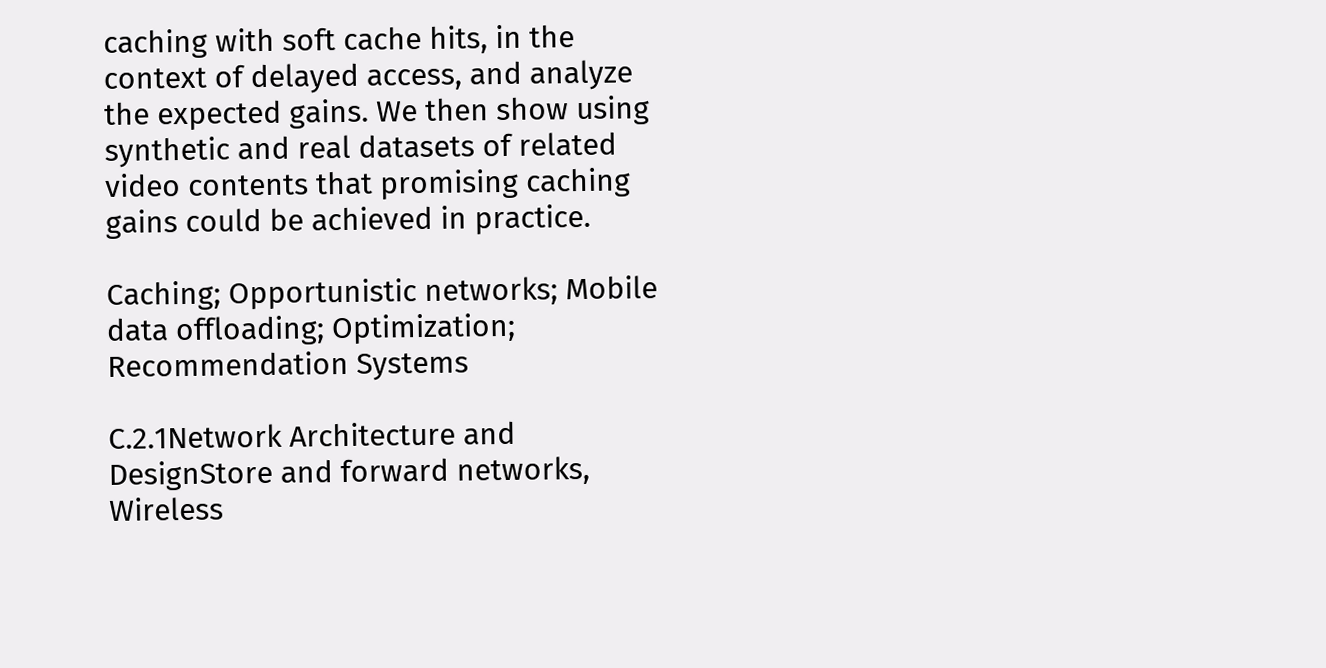caching with soft cache hits, in the context of delayed access, and analyze the expected gains. We then show using synthetic and real datasets of related video contents that promising caching gains could be achieved in practice.

Caching; Opportunistic networks; Mobile data offloading; Optimization; Recommendation Systems

C.2.1Network Architecture and DesignStore and forward networks, Wireless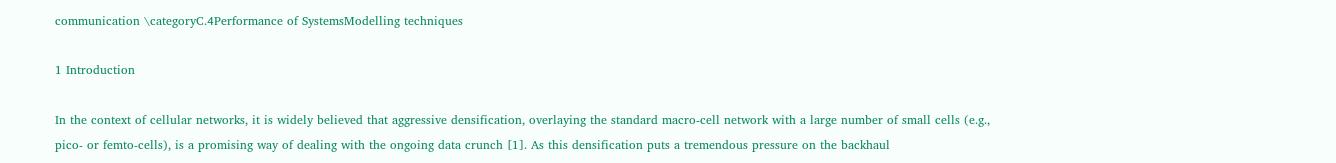communication \categoryC.4Performance of SystemsModelling techniques

1 Introduction

In the context of cellular networks, it is widely believed that aggressive densification, overlaying the standard macro-cell network with a large number of small cells (e.g., pico- or femto-cells), is a promising way of dealing with the ongoing data crunch [1]. As this densification puts a tremendous pressure on the backhaul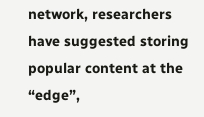network, researchers have suggested storing popular content at the “edge”,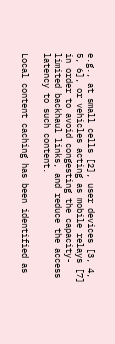e.g., at small cells [2], user devices [3, 4, 5, 6], or vehicles acting as mobile relays [7] in order to avoid congesting the capacity-limited backhaul links, and reduce the access latency to such content.

Local content caching has been identified as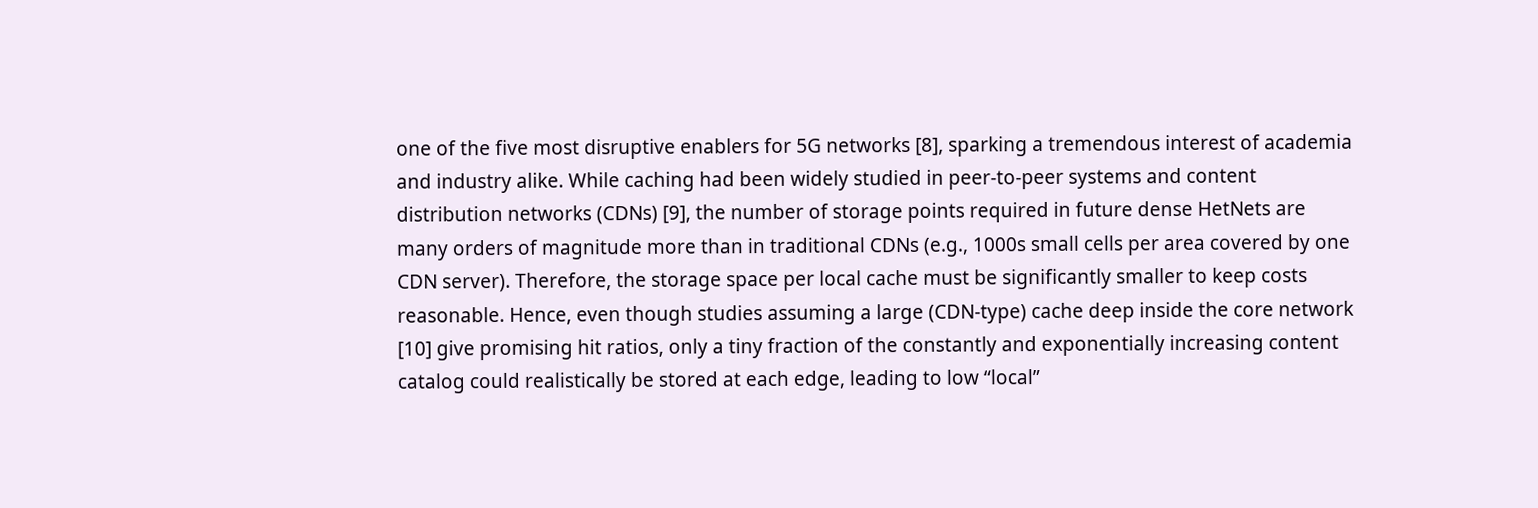one of the five most disruptive enablers for 5G networks [8], sparking a tremendous interest of academia and industry alike. While caching had been widely studied in peer-to-peer systems and content distribution networks (CDNs) [9], the number of storage points required in future dense HetNets are many orders of magnitude more than in traditional CDNs (e.g., 1000s small cells per area covered by one CDN server). Therefore, the storage space per local cache must be significantly smaller to keep costs reasonable. Hence, even though studies assuming a large (CDN-type) cache deep inside the core network [10] give promising hit ratios, only a tiny fraction of the constantly and exponentially increasing content catalog could realistically be stored at each edge, leading to low “local”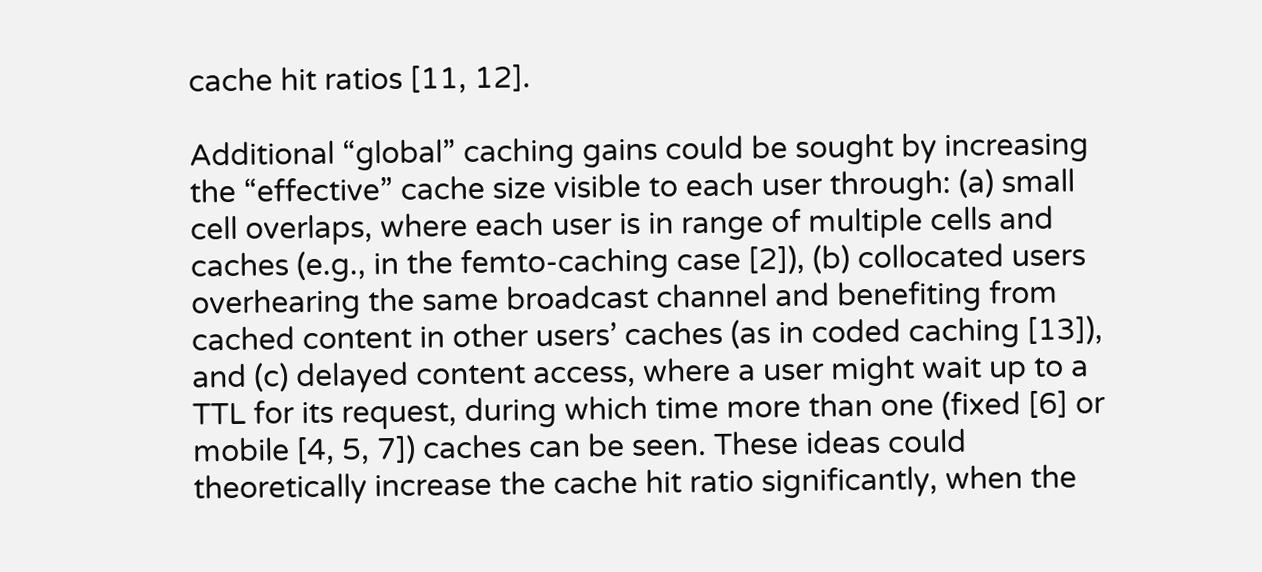cache hit ratios [11, 12].

Additional “global” caching gains could be sought by increasing the “effective” cache size visible to each user through: (a) small cell overlaps, where each user is in range of multiple cells and caches (e.g., in the femto-caching case [2]), (b) collocated users overhearing the same broadcast channel and benefiting from cached content in other users’ caches (as in coded caching [13]), and (c) delayed content access, where a user might wait up to a TTL for its request, during which time more than one (fixed [6] or mobile [4, 5, 7]) caches can be seen. These ideas could theoretically increase the cache hit ratio significantly, when the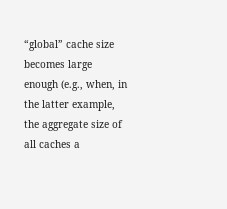“global” cache size becomes large enough (e.g., when, in the latter example, the aggregate size of all caches a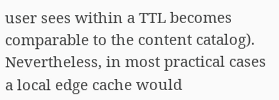user sees within a TTL becomes comparable to the content catalog). Nevertheless, in most practical cases a local edge cache would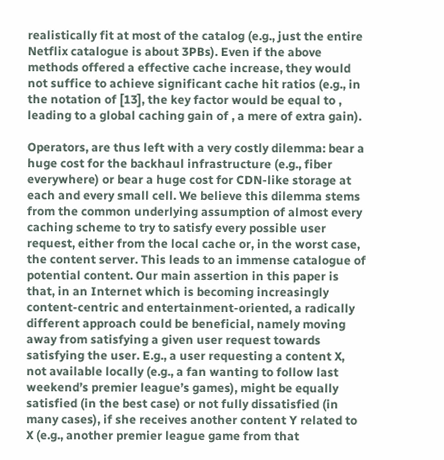realistically fit at most of the catalog (e.g., just the entire Netflix catalogue is about 3PBs). Even if the above methods offered a effective cache increase, they would not suffice to achieve significant cache hit ratios (e.g., in the notation of [13], the key factor would be equal to , leading to a global caching gain of , a mere of extra gain).

Operators, are thus left with a very costly dilemma: bear a huge cost for the backhaul infrastructure (e.g., fiber everywhere) or bear a huge cost for CDN-like storage at each and every small cell. We believe this dilemma stems from the common underlying assumption of almost every caching scheme to try to satisfy every possible user request, either from the local cache or, in the worst case, the content server. This leads to an immense catalogue of potential content. Our main assertion in this paper is that, in an Internet which is becoming increasingly content-centric and entertainment-oriented, a radically different approach could be beneficial, namely moving away from satisfying a given user request towards satisfying the user. E.g., a user requesting a content X, not available locally (e.g., a fan wanting to follow last weekend’s premier league’s games), might be equally satisfied (in the best case) or not fully dissatisfied (in many cases), if she receives another content Y related to X (e.g., another premier league game from that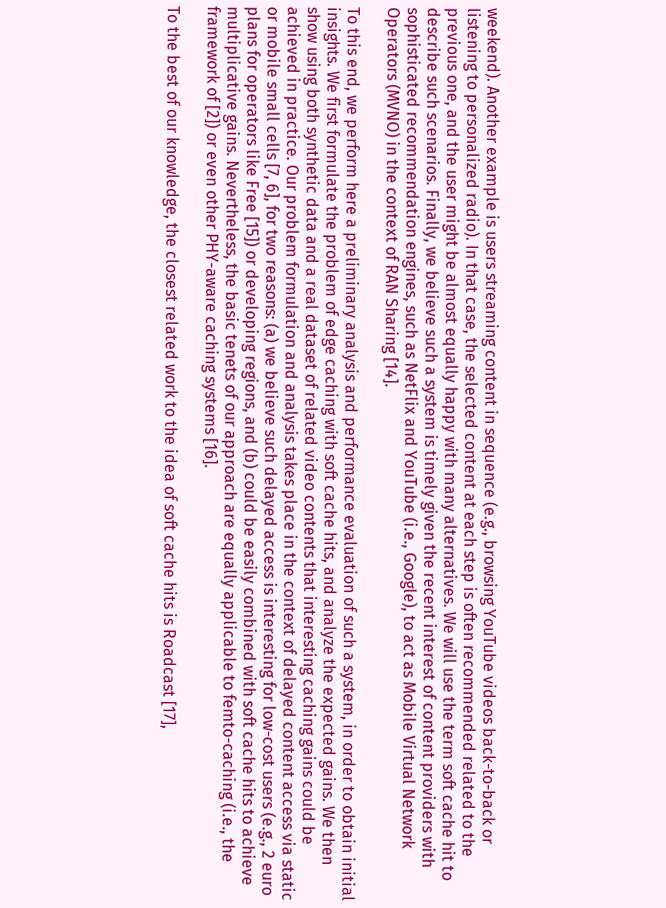weekend). Another example is users streaming content in sequence (e.g., browsing YouTube videos back-to-back or listening to personalized radio). In that case, the selected content at each step is often recommended related to the previous one, and the user might be almost equally happy with many alternatives. We will use the term soft cache hit to describe such scenarios. Finally, we believe such a system is timely given the recent interest of content providers with sophisticated recommendation engines, such as NetFlix and YouTube (i.e., Google), to act as Mobile Virtual Network Operators (MVNO) in the context of RAN Sharing [14].

To this end, we perform here a preliminary analysis and performance evaluation of such a system, in order to obtain initial insights. We first formulate the problem of edge caching with soft cache hits, and analyze the expected gains. We then show using both synthetic data and a real dataset of related video contents that interesting caching gains could be achieved in practice. Our problem formulation and analysis takes place in the context of delayed content access via static or mobile small cells [7, 6], for two reasons: (a) we believe such delayed access is interesting for low-cost users (e.g., 2 euro plans for operators like Free [15]) or developing regions, and (b) could be easily combined with soft cache hits to achieve multiplicative gains. Nevertheless, the basic tenets of our approach are equally applicable to femto-caching (i.e., the framework of [2]) or even other PHY-aware caching systems [16].

To the best of our knowledge, the closest related work to the idea of soft cache hits is Roadcast [17],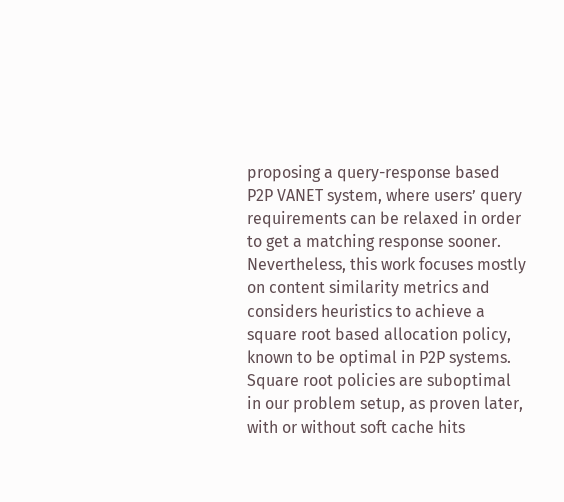proposing a query-response based P2P VANET system, where users’ query requirements can be relaxed in order to get a matching response sooner. Nevertheless, this work focuses mostly on content similarity metrics and considers heuristics to achieve a square root based allocation policy, known to be optimal in P2P systems. Square root policies are suboptimal in our problem setup, as proven later, with or without soft cache hits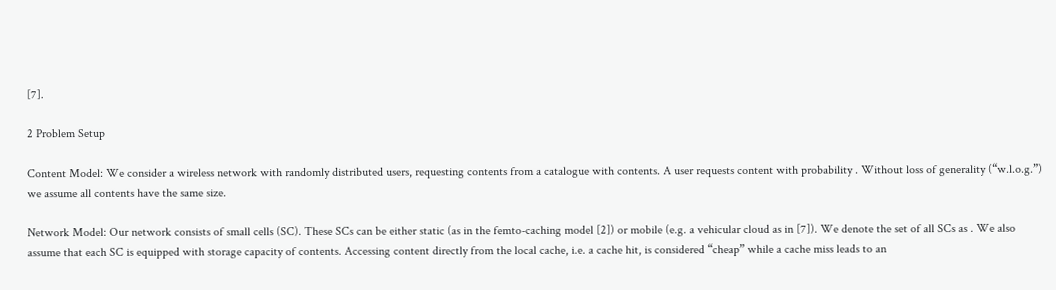[7].

2 Problem Setup

Content Model: We consider a wireless network with randomly distributed users, requesting contents from a catalogue with contents. A user requests content with probability . Without loss of generality (“w.l.o.g.”) we assume all contents have the same size.

Network Model: Our network consists of small cells (SC). These SCs can be either static (as in the femto-caching model [2]) or mobile (e.g. a vehicular cloud as in [7]). We denote the set of all SCs as . We also assume that each SC is equipped with storage capacity of contents. Accessing content directly from the local cache, i.e. a cache hit, is considered “cheap” while a cache miss leads to an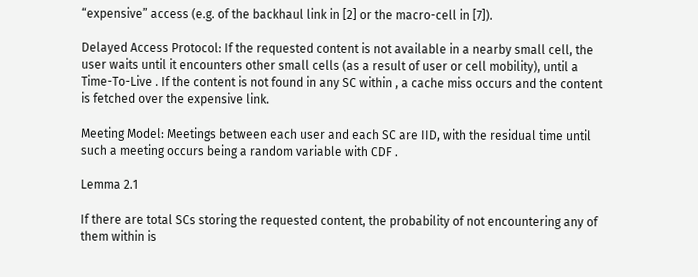“expensive” access (e.g. of the backhaul link in [2] or the macro-cell in [7]).

Delayed Access Protocol: If the requested content is not available in a nearby small cell, the user waits until it encounters other small cells (as a result of user or cell mobility), until a Time-To-Live . If the content is not found in any SC within , a cache miss occurs and the content is fetched over the expensive link.

Meeting Model: Meetings between each user and each SC are IID, with the residual time until such a meeting occurs being a random variable with CDF .

Lemma 2.1

If there are total SCs storing the requested content, the probability of not encountering any of them within is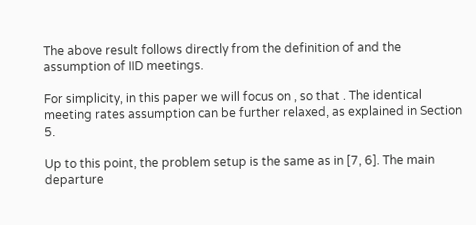The above result follows directly from the definition of and the assumption of IID meetings.

For simplicity, in this paper we will focus on , so that . The identical meeting rates assumption can be further relaxed, as explained in Section 5.

Up to this point, the problem setup is the same as in [7, 6]. The main departure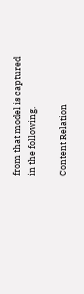from that model is captured in the following.

Content Relation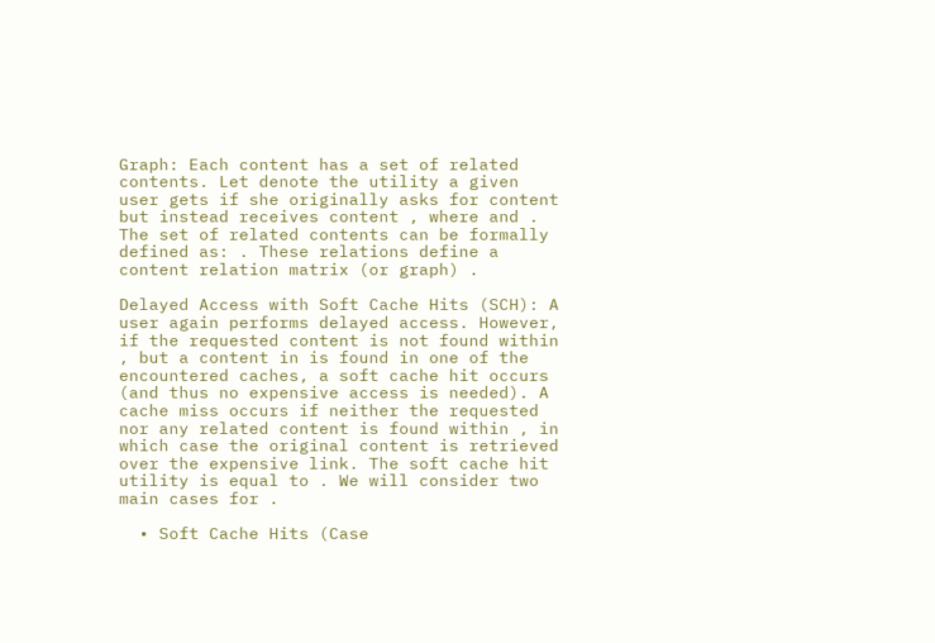Graph: Each content has a set of related contents. Let denote the utility a given user gets if she originally asks for content but instead receives content , where and . The set of related contents can be formally defined as: . These relations define a content relation matrix (or graph) .

Delayed Access with Soft Cache Hits (SCH): A user again performs delayed access. However, if the requested content is not found within , but a content in is found in one of the encountered caches, a soft cache hit occurs (and thus no expensive access is needed). A cache miss occurs if neither the requested nor any related content is found within , in which case the original content is retrieved over the expensive link. The soft cache hit utility is equal to . We will consider two main cases for .

  • Soft Cache Hits (Case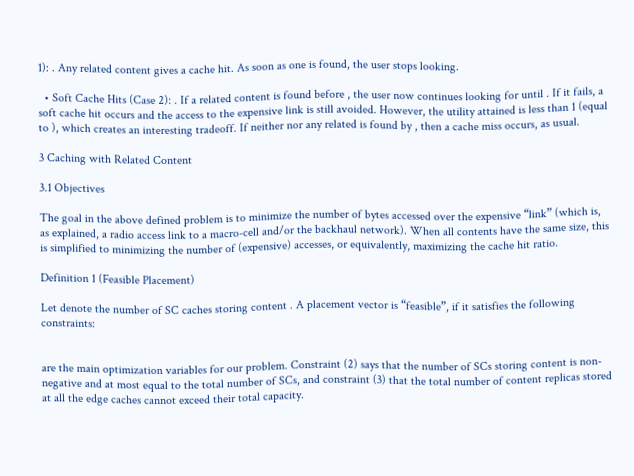1): . Any related content gives a cache hit. As soon as one is found, the user stops looking.

  • Soft Cache Hits (Case 2): . If a related content is found before , the user now continues looking for until . If it fails, a soft cache hit occurs and the access to the expensive link is still avoided. However, the utility attained is less than 1 (equal to ), which creates an interesting tradeoff. If neither nor any related is found by , then a cache miss occurs, as usual.

3 Caching with Related Content

3.1 Objectives

The goal in the above defined problem is to minimize the number of bytes accessed over the expensive “link” (which is, as explained, a radio access link to a macro-cell and/or the backhaul network). When all contents have the same size, this is simplified to minimizing the number of (expensive) accesses, or equivalently, maximizing the cache hit ratio.

Definition 1 (Feasible Placement)

Let denote the number of SC caches storing content . A placement vector is “feasible”, if it satisfies the following constraints:


are the main optimization variables for our problem. Constraint (2) says that the number of SCs storing content is non-negative and at most equal to the total number of SCs, and constraint (3) that the total number of content replicas stored at all the edge caches cannot exceed their total capacity.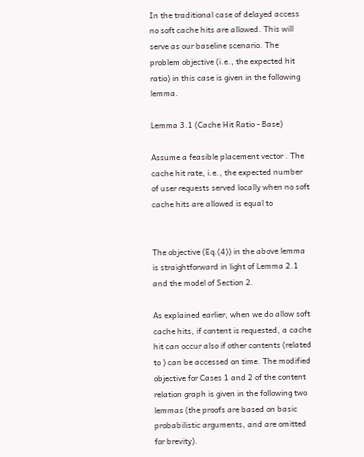In the traditional case of delayed access no soft cache hits are allowed. This will serve as our baseline scenario. The problem objective (i.e., the expected hit ratio) in this case is given in the following lemma.

Lemma 3.1 (Cache Hit Ratio - Base)

Assume a feasible placement vector . The cache hit rate, i.e., the expected number of user requests served locally when no soft cache hits are allowed is equal to


The objective (Eq.(4)) in the above lemma is straightforward in light of Lemma 2.1 and the model of Section 2.

As explained earlier, when we do allow soft cache hits, if content is requested, a cache hit can occur also if other contents (related to ) can be accessed on time. The modified objective for Cases 1 and 2 of the content relation graph is given in the following two lemmas (the proofs are based on basic probabilistic arguments, and are omitted for brevity).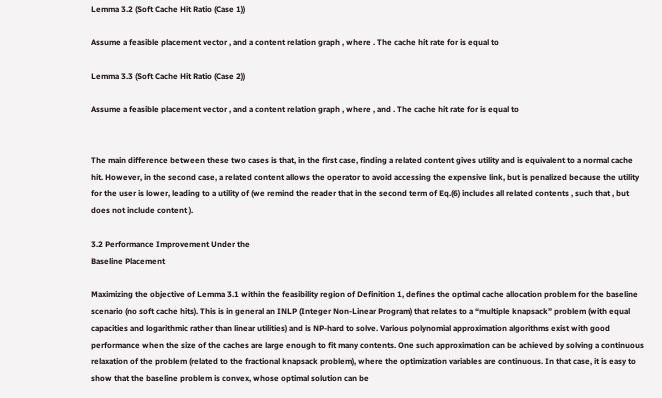Lemma 3.2 (Soft Cache Hit Ratio (Case 1))

Assume a feasible placement vector , and a content relation graph , where . The cache hit rate for is equal to

Lemma 3.3 (Soft Cache Hit Ratio (Case 2))

Assume a feasible placement vector , and a content relation graph , where , and . The cache hit rate for is equal to


The main difference between these two cases is that, in the first case, finding a related content gives utility and is equivalent to a normal cache hit. However, in the second case, a related content allows the operator to avoid accessing the expensive link, but is penalized because the utility for the user is lower, leading to a utility of (we remind the reader that in the second term of Eq.(6) includes all related contents , such that , but does not include content ).

3.2 Performance Improvement Under the
Baseline Placement

Maximizing the objective of Lemma 3.1 within the feasibility region of Definition 1, defines the optimal cache allocation problem for the baseline scenario (no soft cache hits). This is in general an INLP (Integer Non-Linear Program) that relates to a “multiple knapsack” problem (with equal capacities and logarithmic rather than linear utilities) and is NP-hard to solve. Various polynomial approximation algorithms exist with good performance when the size of the caches are large enough to fit many contents. One such approximation can be achieved by solving a continuous relaxation of the problem (related to the fractional knapsack problem), where the optimization variables are continuous. In that case, it is easy to show that the baseline problem is convex, whose optimal solution can be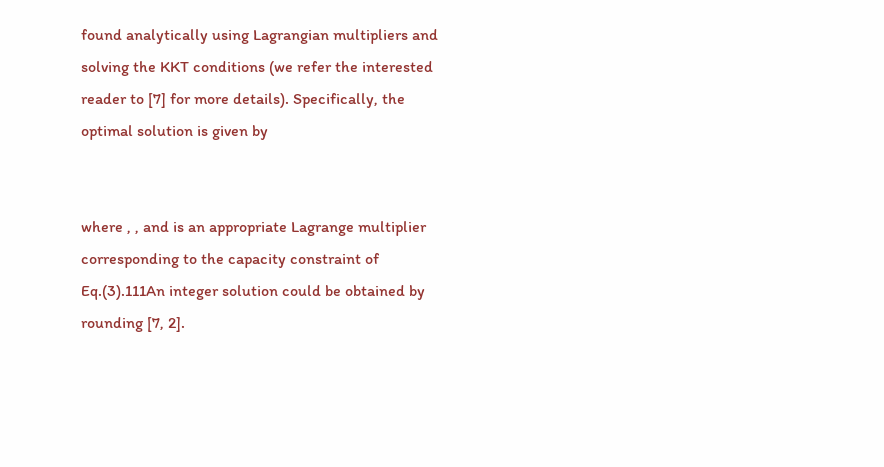found analytically using Lagrangian multipliers and solving the KKT conditions (we refer the interested reader to [7] for more details). Specifically, the optimal solution is given by


where , , and is an appropriate Lagrange multiplier corresponding to the capacity constraint of Eq.(3).111An integer solution could be obtained by rounding [7, 2].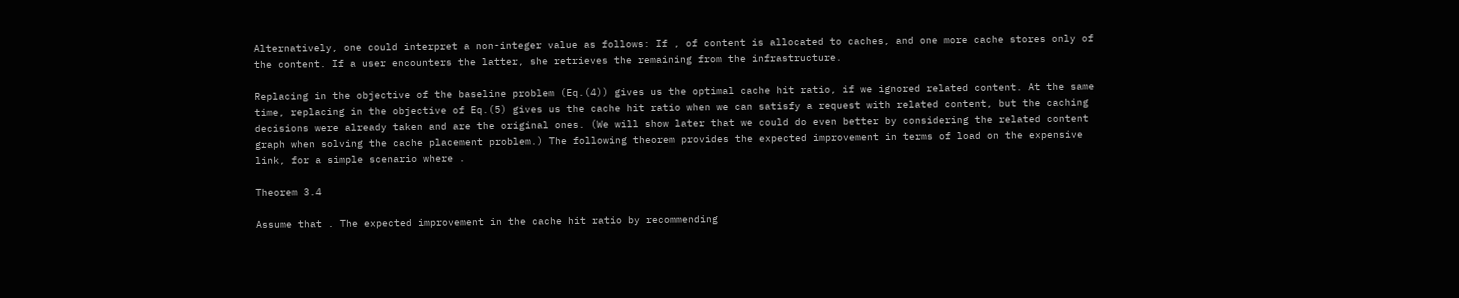Alternatively, one could interpret a non-integer value as follows: If , of content is allocated to caches, and one more cache stores only of the content. If a user encounters the latter, she retrieves the remaining from the infrastructure.

Replacing in the objective of the baseline problem (Eq.(4)) gives us the optimal cache hit ratio, if we ignored related content. At the same time, replacing in the objective of Eq.(5) gives us the cache hit ratio when we can satisfy a request with related content, but the caching decisions were already taken and are the original ones. (We will show later that we could do even better by considering the related content graph when solving the cache placement problem.) The following theorem provides the expected improvement in terms of load on the expensive link, for a simple scenario where .

Theorem 3.4

Assume that . The expected improvement in the cache hit ratio by recommending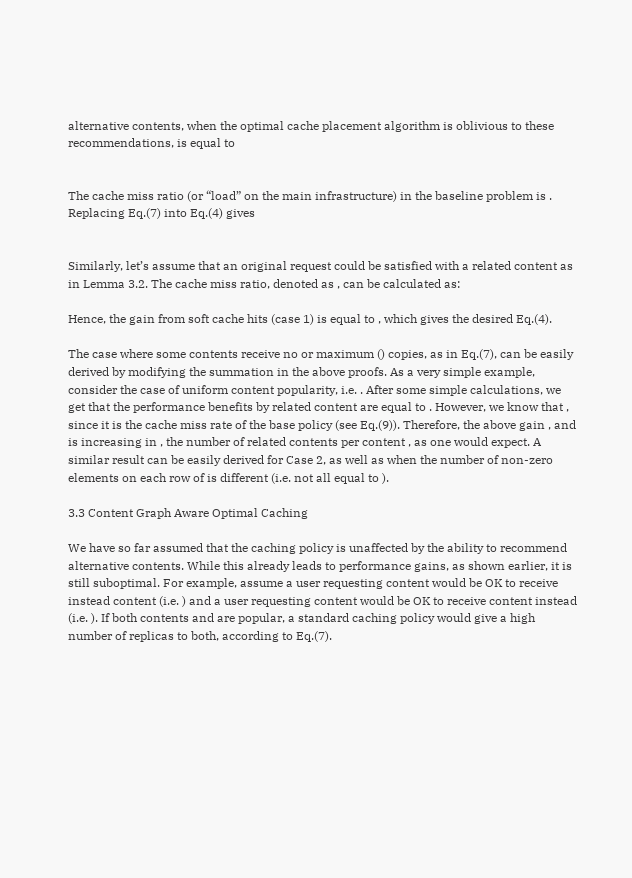alternative contents, when the optimal cache placement algorithm is oblivious to these recommendations, is equal to


The cache miss ratio (or “load” on the main infrastructure) in the baseline problem is . Replacing Eq.(7) into Eq.(4) gives


Similarly, let’s assume that an original request could be satisfied with a related content as in Lemma 3.2. The cache miss ratio, denoted as , can be calculated as:

Hence, the gain from soft cache hits (case 1) is equal to , which gives the desired Eq.(4).

The case where some contents receive no or maximum () copies, as in Eq.(7), can be easily derived by modifying the summation in the above proofs. As a very simple example, consider the case of uniform content popularity, i.e. . After some simple calculations, we get that the performance benefits by related content are equal to . However, we know that , since it is the cache miss rate of the base policy (see Eq.(9)). Therefore, the above gain , and is increasing in , the number of related contents per content , as one would expect. A similar result can be easily derived for Case 2, as well as when the number of non-zero elements on each row of is different (i.e. not all equal to ).

3.3 Content Graph Aware Optimal Caching

We have so far assumed that the caching policy is unaffected by the ability to recommend alternative contents. While this already leads to performance gains, as shown earlier, it is still suboptimal. For example, assume a user requesting content would be OK to receive instead content (i.e. ) and a user requesting content would be OK to receive content instead (i.e. ). If both contents and are popular, a standard caching policy would give a high number of replicas to both, according to Eq.(7).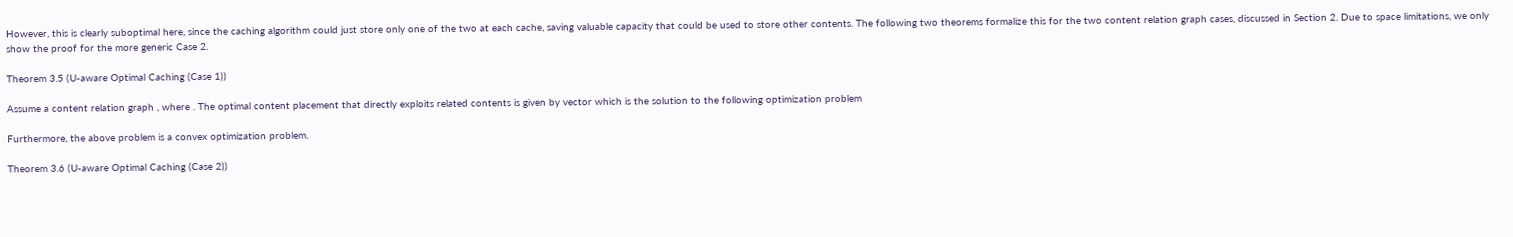However, this is clearly suboptimal here, since the caching algorithm could just store only one of the two at each cache, saving valuable capacity that could be used to store other contents. The following two theorems formalize this for the two content relation graph cases, discussed in Section 2. Due to space limitations, we only show the proof for the more generic Case 2.

Theorem 3.5 (U-aware Optimal Caching (Case 1))

Assume a content relation graph , where . The optimal content placement that directly exploits related contents is given by vector which is the solution to the following optimization problem

Furthermore, the above problem is a convex optimization problem.

Theorem 3.6 (U-aware Optimal Caching (Case 2))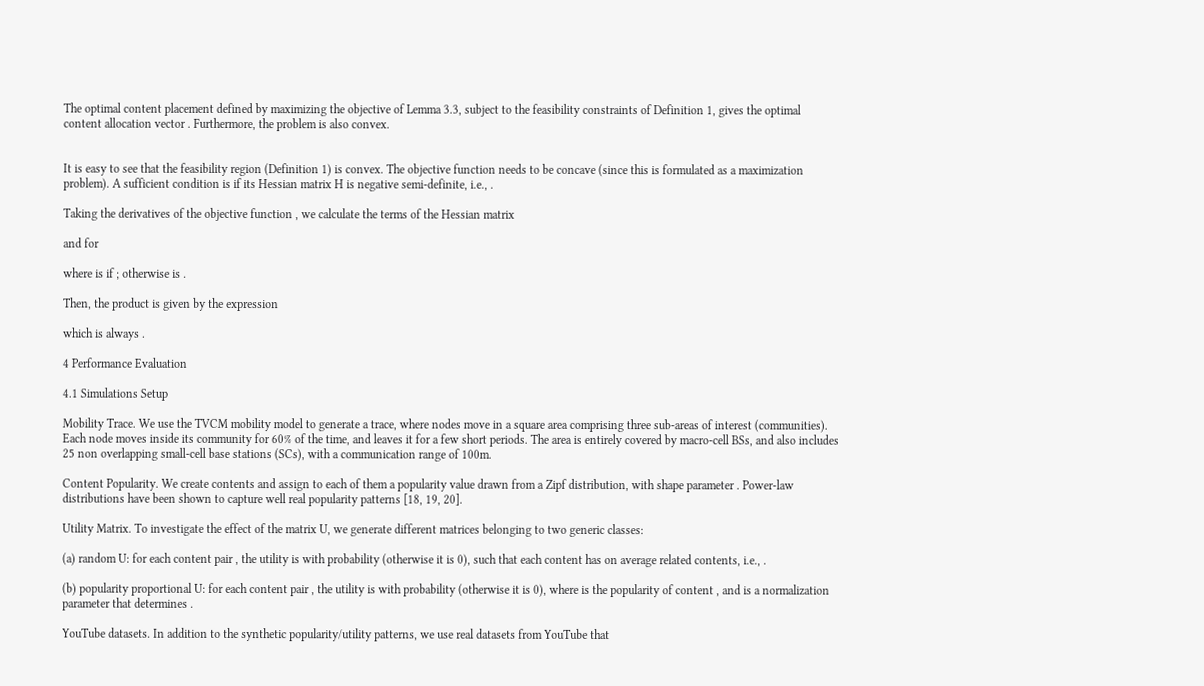The optimal content placement defined by maximizing the objective of Lemma 3.3, subject to the feasibility constraints of Definition 1, gives the optimal content allocation vector . Furthermore, the problem is also convex.


It is easy to see that the feasibility region (Definition 1) is convex. The objective function needs to be concave (since this is formulated as a maximization problem). A sufficient condition is if its Hessian matrix H is negative semi-definite, i.e., .

Taking the derivatives of the objective function , we calculate the terms of the Hessian matrix

and for

where is if ; otherwise is .

Then, the product is given by the expression

which is always .

4 Performance Evaluation

4.1 Simulations Setup

Mobility Trace. We use the TVCM mobility model to generate a trace, where nodes move in a square area comprising three sub-areas of interest (communities). Each node moves inside its community for 60% of the time, and leaves it for a few short periods. The area is entirely covered by macro-cell BSs, and also includes 25 non overlapping small-cell base stations (SCs), with a communication range of 100m.

Content Popularity. We create contents and assign to each of them a popularity value drawn from a Zipf distribution, with shape parameter . Power-law distributions have been shown to capture well real popularity patterns [18, 19, 20].

Utility Matrix. To investigate the effect of the matrix U, we generate different matrices belonging to two generic classes:

(a) random U: for each content pair , the utility is with probability (otherwise it is 0), such that each content has on average related contents, i.e., .

(b) popularity proportional U: for each content pair , the utility is with probability (otherwise it is 0), where is the popularity of content , and is a normalization parameter that determines .

YouTube datasets. In addition to the synthetic popularity/utility patterns, we use real datasets from YouTube that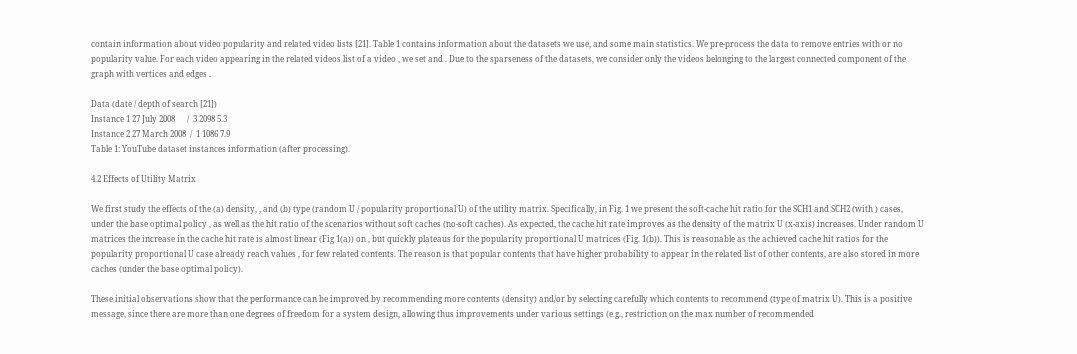contain information about video popularity and related video lists [21]. Table 1 contains information about the datasets we use, and some main statistics. We pre-process the data to remove entries with or no popularity value. For each video appearing in the related videos list of a video , we set and . Due to the sparseness of the datasets, we consider only the videos belonging to the largest connected component of the graph with vertices and edges .

Data (date / depth of search [21])
Instance 1 27 July 2008      /  3 2098 5.3
Instance 2 27 March 2008  /  1 1086 7.9
Table 1: YouTube dataset instances information (after processing).

4.2 Effects of Utility Matrix

We first study the effects of the (a) density, , and (b) type (random U / popularity proportional U) of the utility matrix. Specifically, in Fig. 1 we present the soft-cache hit ratio for the SCH1 and SCH2 (with ) cases, under the base optimal policy , as well as the hit ratio of the scenarios without soft caches (no-soft caches). As expected, the cache hit rate improves as the density of the matrix U (x-axis) increases. Under random U matrices the increase in the cache hit rate is almost linear (Fig 1(a)) on , but quickly plateaus for the popularity proportional U matrices (Fig. 1(b)). This is reasonable as the achieved cache hit ratios for the popularity proportional U case already reach values , for few related contents. The reason is that popular contents that have higher probability to appear in the related list of other contents, are also stored in more caches (under the base optimal policy).

These initial observations show that the performance can be improved by recommending more contents (density) and/or by selecting carefully which contents to recommend (type of matrix U). This is a positive message, since there are more than one degrees of freedom for a system design, allowing thus improvements under various settings (e.g., restriction on the max number of recommended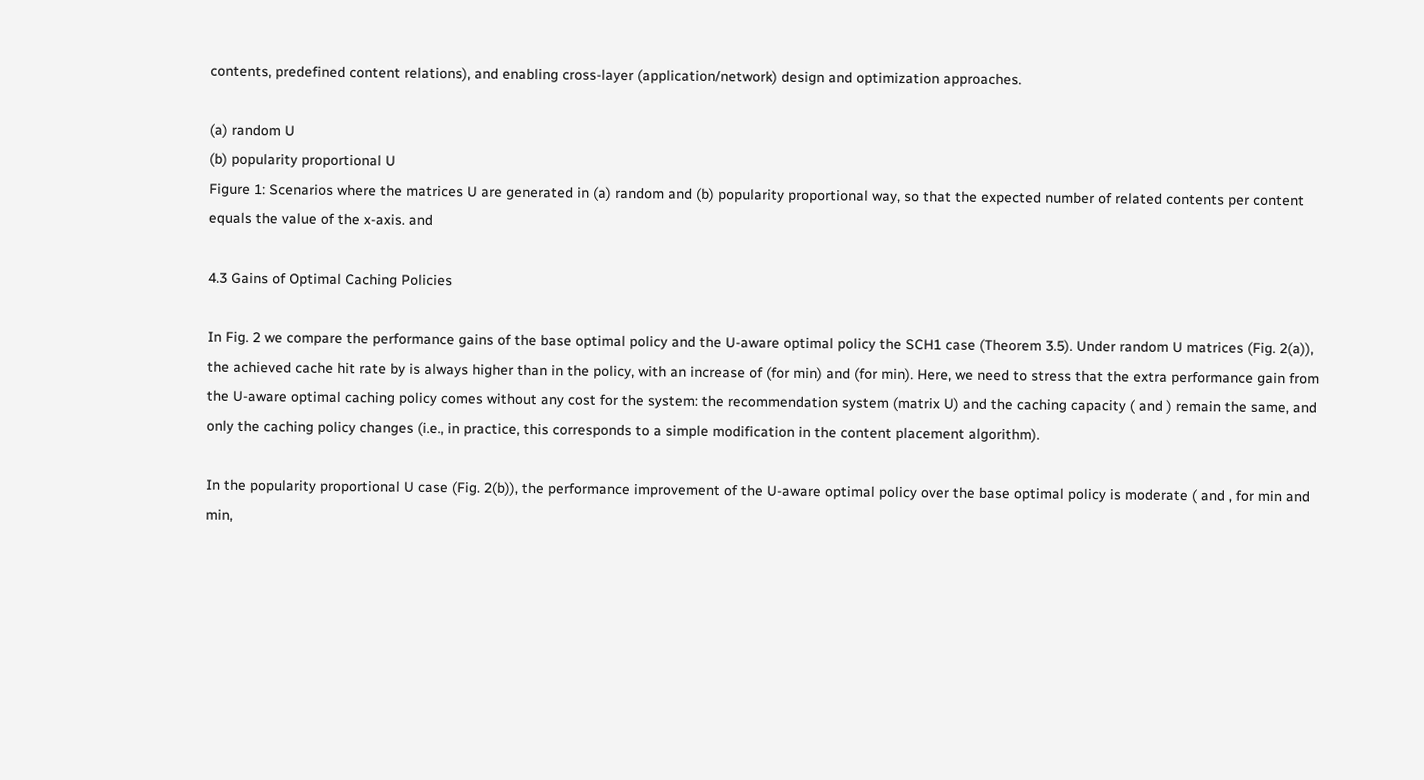contents, predefined content relations), and enabling cross-layer (application/network) design and optimization approaches.

(a) random U
(b) popularity proportional U
Figure 1: Scenarios where the matrices U are generated in (a) random and (b) popularity proportional way, so that the expected number of related contents per content equals the value of the x-axis. and

4.3 Gains of Optimal Caching Policies

In Fig. 2 we compare the performance gains of the base optimal policy and the U-aware optimal policy the SCH1 case (Theorem 3.5). Under random U matrices (Fig. 2(a)), the achieved cache hit rate by is always higher than in the policy, with an increase of (for min) and (for min). Here, we need to stress that the extra performance gain from the U-aware optimal caching policy comes without any cost for the system: the recommendation system (matrix U) and the caching capacity ( and ) remain the same, and only the caching policy changes (i.e., in practice, this corresponds to a simple modification in the content placement algorithm).

In the popularity proportional U case (Fig. 2(b)), the performance improvement of the U-aware optimal policy over the base optimal policy is moderate ( and , for min and min,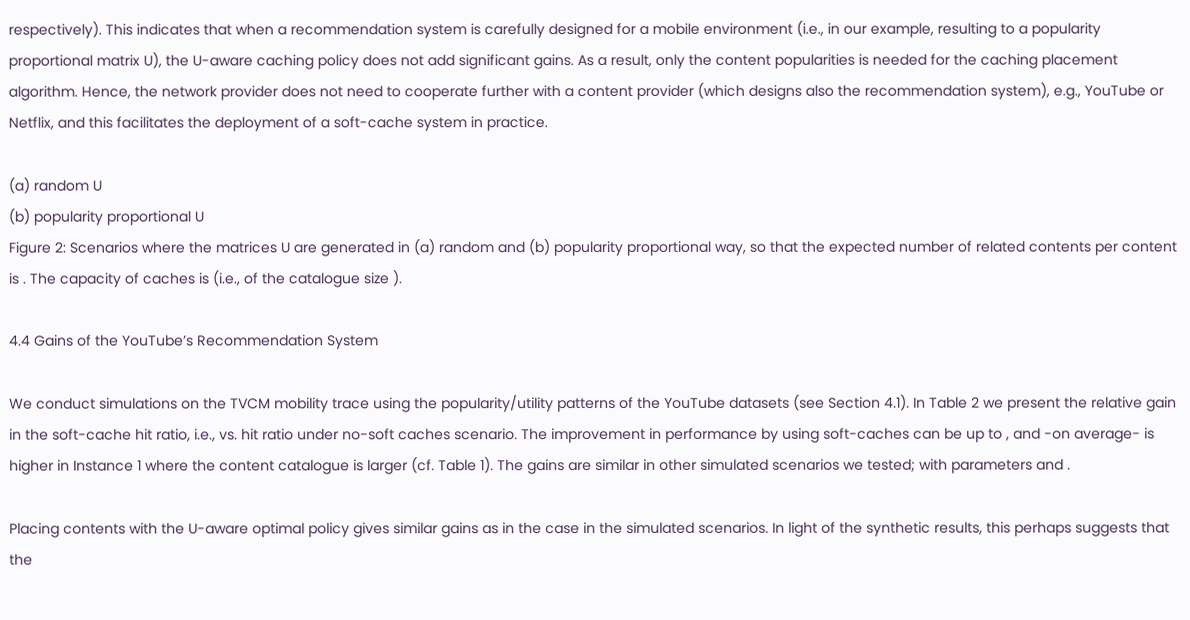respectively). This indicates that when a recommendation system is carefully designed for a mobile environment (i.e., in our example, resulting to a popularity proportional matrix U), the U-aware caching policy does not add significant gains. As a result, only the content popularities is needed for the caching placement algorithm. Hence, the network provider does not need to cooperate further with a content provider (which designs also the recommendation system), e.g., YouTube or Netflix, and this facilitates the deployment of a soft-cache system in practice.

(a) random U
(b) popularity proportional U
Figure 2: Scenarios where the matrices U are generated in (a) random and (b) popularity proportional way, so that the expected number of related contents per content is . The capacity of caches is (i.e., of the catalogue size ).

4.4 Gains of the YouTube’s Recommendation System

We conduct simulations on the TVCM mobility trace using the popularity/utility patterns of the YouTube datasets (see Section 4.1). In Table 2 we present the relative gain in the soft-cache hit ratio, i.e., vs. hit ratio under no-soft caches scenario. The improvement in performance by using soft-caches can be up to , and -on average- is higher in Instance 1 where the content catalogue is larger (cf. Table 1). The gains are similar in other simulated scenarios we tested; with parameters and .

Placing contents with the U-aware optimal policy gives similar gains as in the case in the simulated scenarios. In light of the synthetic results, this perhaps suggests that the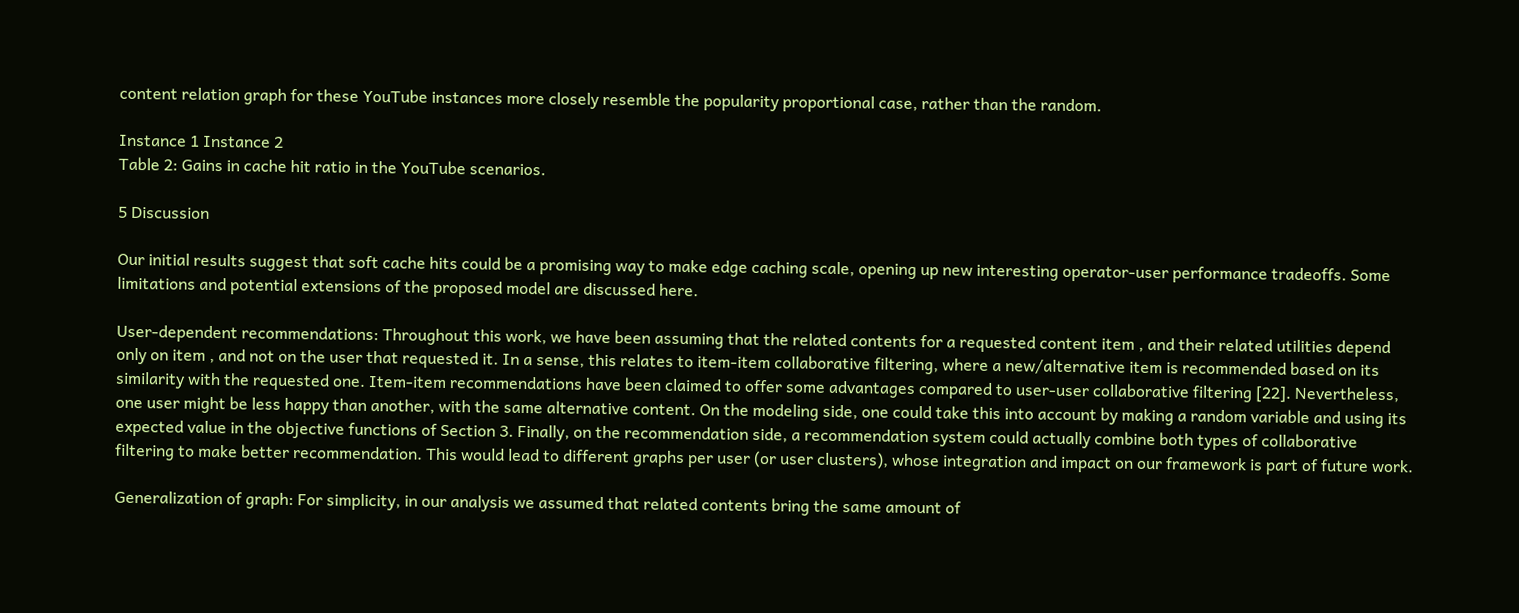content relation graph for these YouTube instances more closely resemble the popularity proportional case, rather than the random.

Instance 1 Instance 2
Table 2: Gains in cache hit ratio in the YouTube scenarios.

5 Discussion

Our initial results suggest that soft cache hits could be a promising way to make edge caching scale, opening up new interesting operator-user performance tradeoffs. Some limitations and potential extensions of the proposed model are discussed here.

User-dependent recommendations: Throughout this work, we have been assuming that the related contents for a requested content item , and their related utilities depend only on item , and not on the user that requested it. In a sense, this relates to item-item collaborative filtering, where a new/alternative item is recommended based on its similarity with the requested one. Item-item recommendations have been claimed to offer some advantages compared to user-user collaborative filtering [22]. Nevertheless, one user might be less happy than another, with the same alternative content. On the modeling side, one could take this into account by making a random variable and using its expected value in the objective functions of Section 3. Finally, on the recommendation side, a recommendation system could actually combine both types of collaborative filtering to make better recommendation. This would lead to different graphs per user (or user clusters), whose integration and impact on our framework is part of future work.

Generalization of graph: For simplicity, in our analysis we assumed that related contents bring the same amount of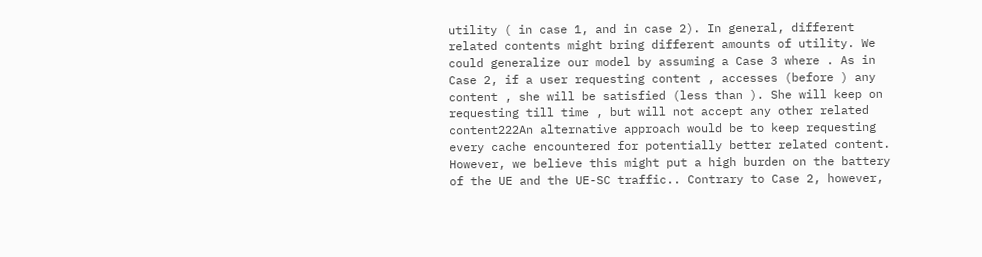utility ( in case 1, and in case 2). In general, different related contents might bring different amounts of utility. We could generalize our model by assuming a Case 3 where . As in Case 2, if a user requesting content , accesses (before ) any content , she will be satisfied (less than ). She will keep on requesting till time , but will not accept any other related content222An alternative approach would be to keep requesting every cache encountered for potentially better related content. However, we believe this might put a high burden on the battery of the UE and the UE-SC traffic.. Contrary to Case 2, however,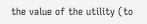the value of the utility (to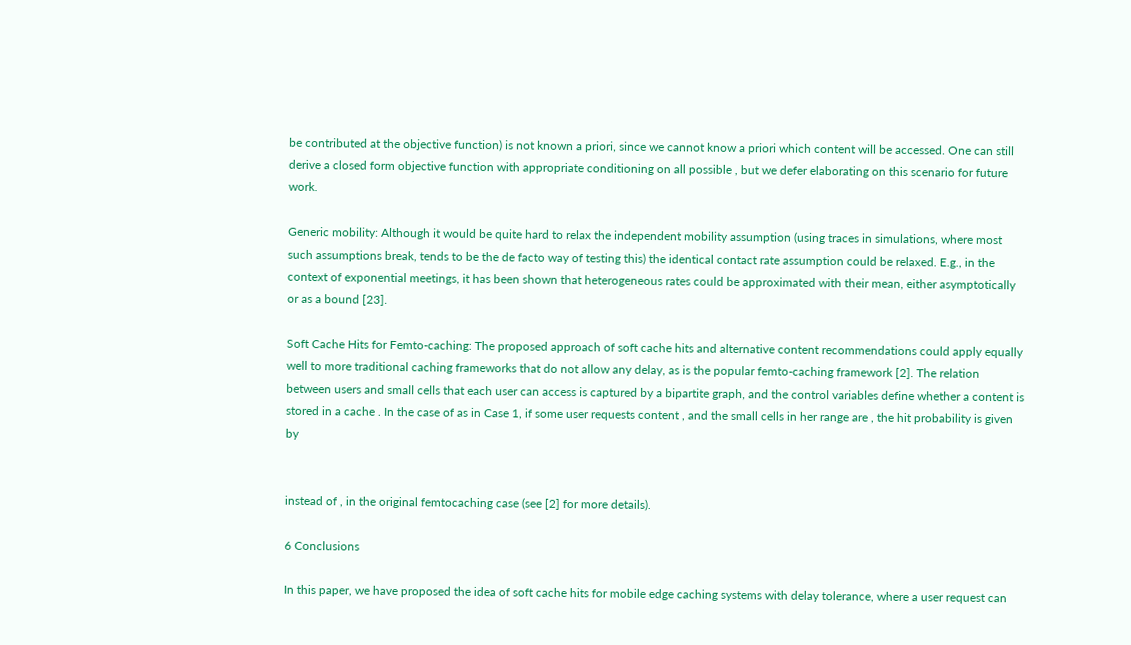be contributed at the objective function) is not known a priori, since we cannot know a priori which content will be accessed. One can still derive a closed form objective function with appropriate conditioning on all possible , but we defer elaborating on this scenario for future work.

Generic mobility: Although it would be quite hard to relax the independent mobility assumption (using traces in simulations, where most such assumptions break, tends to be the de facto way of testing this) the identical contact rate assumption could be relaxed. E.g., in the context of exponential meetings, it has been shown that heterogeneous rates could be approximated with their mean, either asymptotically or as a bound [23].

Soft Cache Hits for Femto-caching: The proposed approach of soft cache hits and alternative content recommendations could apply equally well to more traditional caching frameworks that do not allow any delay, as is the popular femto-caching framework [2]. The relation between users and small cells that each user can access is captured by a bipartite graph, and the control variables define whether a content is stored in a cache . In the case of as in Case 1, if some user requests content , and the small cells in her range are , the hit probability is given by


instead of , in the original femtocaching case (see [2] for more details).

6 Conclusions

In this paper, we have proposed the idea of soft cache hits for mobile edge caching systems with delay tolerance, where a user request can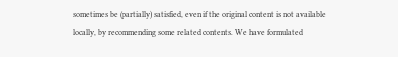sometimes be (partially) satisfied, even if the original content is not available locally, by recommending some related contents. We have formulated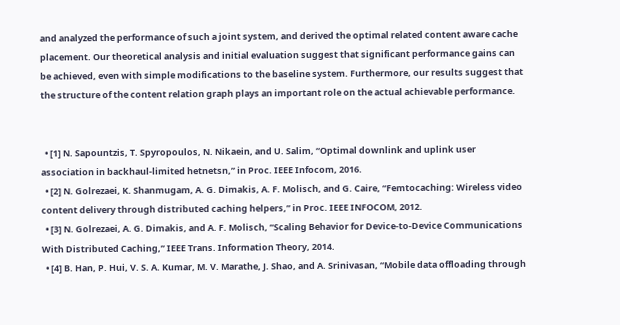and analyzed the performance of such a joint system, and derived the optimal related content aware cache placement. Our theoretical analysis and initial evaluation suggest that significant performance gains can be achieved, even with simple modifications to the baseline system. Furthermore, our results suggest that the structure of the content relation graph plays an important role on the actual achievable performance.


  • [1] N. Sapountzis, T. Spyropoulos, N. Nikaein, and U. Salim, “Optimal downlink and uplink user association in backhaul-limited hetnetsn,” in Proc. IEEE Infocom, 2016.
  • [2] N. Golrezaei, K. Shanmugam, A. G. Dimakis, A. F. Molisch, and G. Caire, “Femtocaching: Wireless video content delivery through distributed caching helpers,” in Proc. IEEE INFOCOM, 2012.
  • [3] N. Golrezaei, A. G. Dimakis, and A. F. Molisch, “Scaling Behavior for Device-to-Device Communications With Distributed Caching,” IEEE Trans. Information Theory, 2014.
  • [4] B. Han, P. Hui, V. S. A. Kumar, M. V. Marathe, J. Shao, and A. Srinivasan, “Mobile data offloading through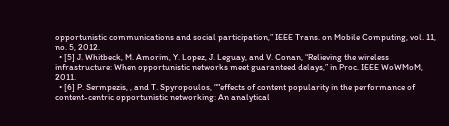opportunistic communications and social participation,” IEEE Trans. on Mobile Computing, vol. 11, no. 5, 2012.
  • [5] J. Whitbeck, M. Amorim, Y. Lopez, J. Leguay, and V. Conan, “Relieving the wireless infrastructure: When opportunistic networks meet guaranteed delays,” in Proc. IEEE WoWMoM, 2011.
  • [6] P. Sermpezis, , and T. Spyropoulos, “"effects of content popularity in the performance of content-centric opportunistic networking: An analytical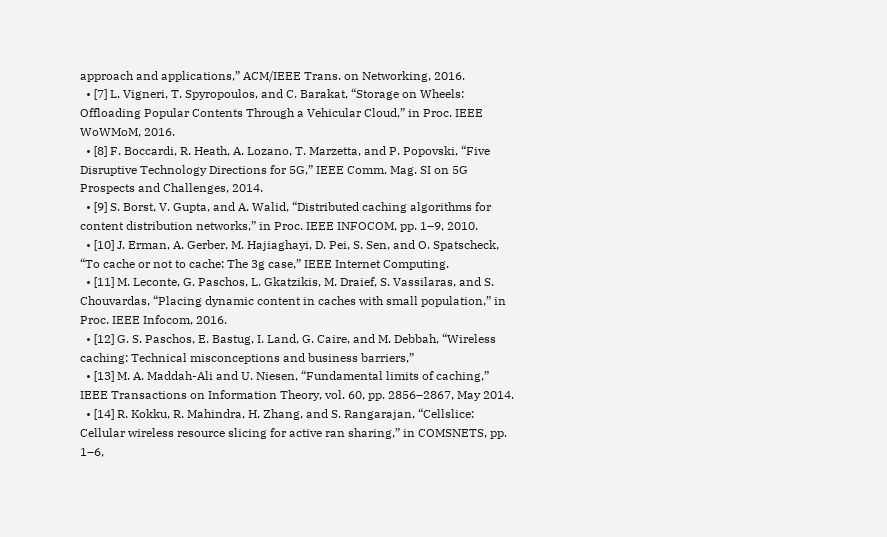approach and applications,” ACM/IEEE Trans. on Networking, 2016.
  • [7] L. Vigneri, T. Spyropoulos, and C. Barakat, “Storage on Wheels: Offloading Popular Contents Through a Vehicular Cloud,” in Proc. IEEE WoWMoM, 2016.
  • [8] F. Boccardi, R. Heath, A. Lozano, T. Marzetta, and P. Popovski, “Five Disruptive Technology Directions for 5G,” IEEE Comm. Mag. SI on 5G Prospects and Challenges, 2014.
  • [9] S. Borst, V. Gupta, and A. Walid, “Distributed caching algorithms for content distribution networks,” in Proc. IEEE INFOCOM, pp. 1–9, 2010.
  • [10] J. Erman, A. Gerber, M. Hajiaghayi, D. Pei, S. Sen, and O. Spatscheck, “To cache or not to cache: The 3g case,” IEEE Internet Computing.
  • [11] M. Leconte, G. Paschos, L. Gkatzikis, M. Draief, S. Vassilaras, and S. Chouvardas, “Placing dynamic content in caches with small population,” in Proc. IEEE Infocom, 2016.
  • [12] G. S. Paschos, E. Bastug, I. Land, G. Caire, and M. Debbah, “Wireless caching: Technical misconceptions and business barriers,”
  • [13] M. A. Maddah-Ali and U. Niesen, “Fundamental limits of caching,” IEEE Transactions on Information Theory, vol. 60, pp. 2856–2867, May 2014.
  • [14] R. Kokku, R. Mahindra, H. Zhang, and S. Rangarajan, “Cellslice: Cellular wireless resource slicing for active ran sharing,” in COMSNETS, pp. 1–6,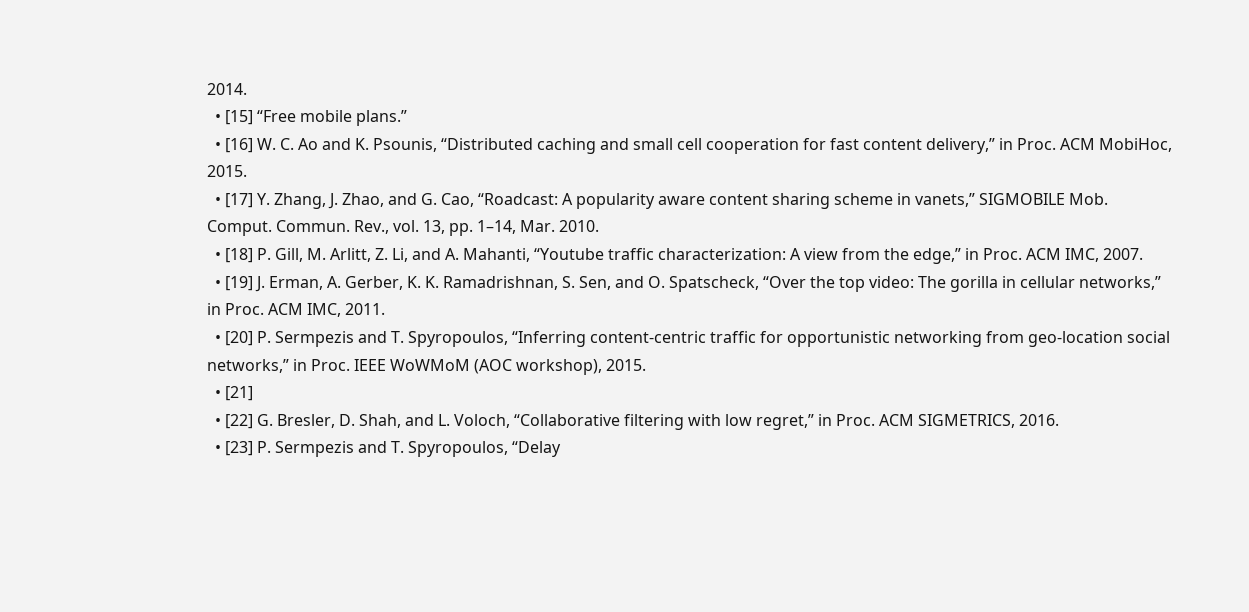2014.
  • [15] “Free mobile plans.”
  • [16] W. C. Ao and K. Psounis, “Distributed caching and small cell cooperation for fast content delivery,” in Proc. ACM MobiHoc, 2015.
  • [17] Y. Zhang, J. Zhao, and G. Cao, “Roadcast: A popularity aware content sharing scheme in vanets,” SIGMOBILE Mob. Comput. Commun. Rev., vol. 13, pp. 1–14, Mar. 2010.
  • [18] P. Gill, M. Arlitt, Z. Li, and A. Mahanti, “Youtube traffic characterization: A view from the edge,” in Proc. ACM IMC, 2007.
  • [19] J. Erman, A. Gerber, K. K. Ramadrishnan, S. Sen, and O. Spatscheck, “Over the top video: The gorilla in cellular networks,” in Proc. ACM IMC, 2011.
  • [20] P. Sermpezis and T. Spyropoulos, “Inferring content-centric traffic for opportunistic networking from geo-location social networks,” in Proc. IEEE WoWMoM (AOC workshop), 2015.
  • [21]
  • [22] G. Bresler, D. Shah, and L. Voloch, “Collaborative filtering with low regret,” in Proc. ACM SIGMETRICS, 2016.
  • [23] P. Sermpezis and T. Spyropoulos, “Delay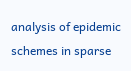analysis of epidemic schemes in sparse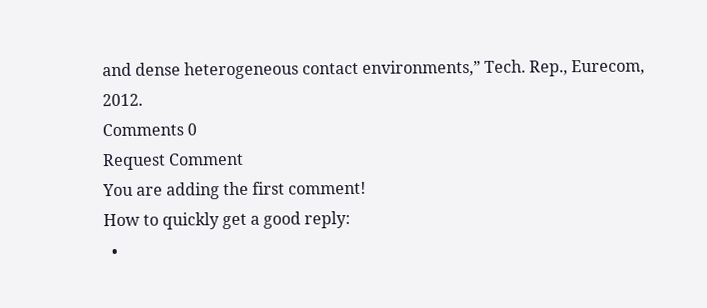and dense heterogeneous contact environments,” Tech. Rep., Eurecom, 2012.
Comments 0
Request Comment
You are adding the first comment!
How to quickly get a good reply:
  •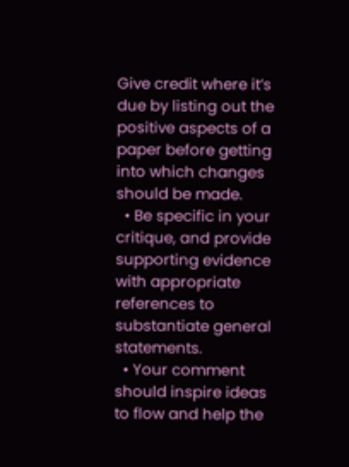Give credit where it’s due by listing out the positive aspects of a paper before getting into which changes should be made.
  • Be specific in your critique, and provide supporting evidence with appropriate references to substantiate general statements.
  • Your comment should inspire ideas to flow and help the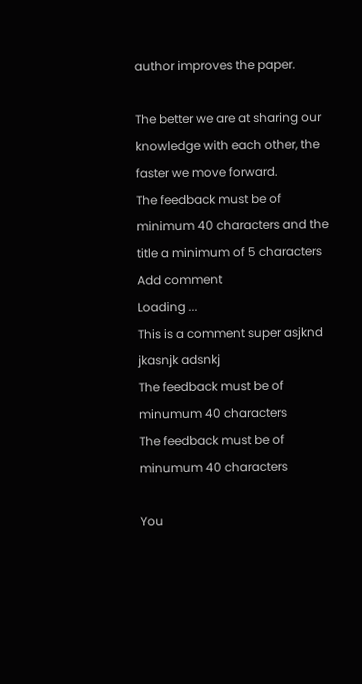author improves the paper.

The better we are at sharing our knowledge with each other, the faster we move forward.
The feedback must be of minimum 40 characters and the title a minimum of 5 characters
Add comment
Loading ...
This is a comment super asjknd jkasnjk adsnkj
The feedback must be of minumum 40 characters
The feedback must be of minumum 40 characters

You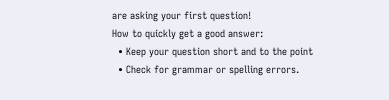are asking your first question!
How to quickly get a good answer:
  • Keep your question short and to the point
  • Check for grammar or spelling errors.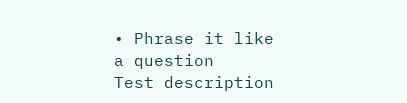• Phrase it like a question
Test description